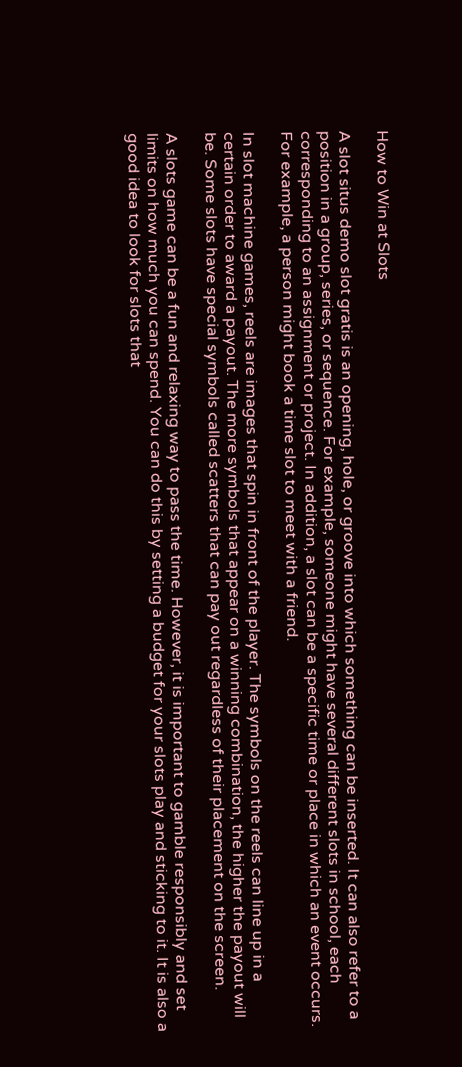How to Win at Slots

A slot situs demo slot gratis is an opening, hole, or groove into which something can be inserted. It can also refer to a position in a group, series, or sequence. For example, someone might have several different slots in school, each corresponding to an assignment or project. In addition, a slot can be a specific time or place in which an event occurs. For example, a person might book a time slot to meet with a friend.

In slot machine games, reels are images that spin in front of the player. The symbols on the reels can line up in a certain order to award a payout. The more symbols that appear on a winning combination, the higher the payout will be. Some slots have special symbols called scatters that can pay out regardless of their placement on the screen.

A slots game can be a fun and relaxing way to pass the time. However, it is important to gamble responsibly and set limits on how much you can spend. You can do this by setting a budget for your slots play and sticking to it. It is also a good idea to look for slots that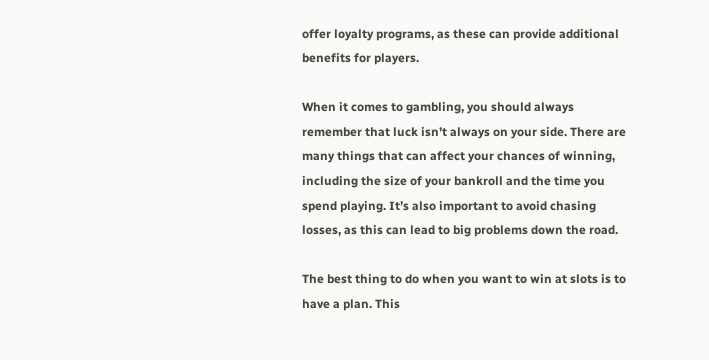offer loyalty programs, as these can provide additional benefits for players.

When it comes to gambling, you should always remember that luck isn’t always on your side. There are many things that can affect your chances of winning, including the size of your bankroll and the time you spend playing. It’s also important to avoid chasing losses, as this can lead to big problems down the road.

The best thing to do when you want to win at slots is to have a plan. This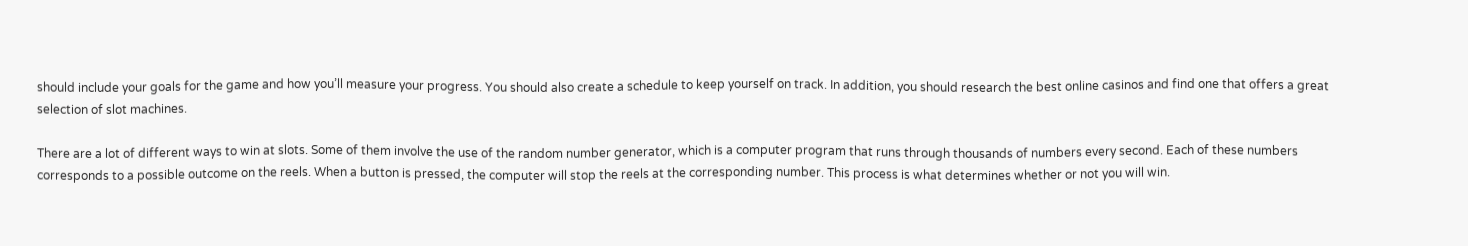should include your goals for the game and how you’ll measure your progress. You should also create a schedule to keep yourself on track. In addition, you should research the best online casinos and find one that offers a great selection of slot machines.

There are a lot of different ways to win at slots. Some of them involve the use of the random number generator, which is a computer program that runs through thousands of numbers every second. Each of these numbers corresponds to a possible outcome on the reels. When a button is pressed, the computer will stop the reels at the corresponding number. This process is what determines whether or not you will win.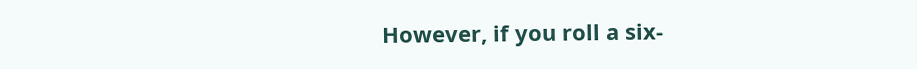However, if you roll a six-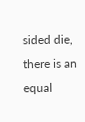sided die, there is an equal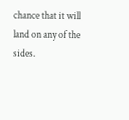chance that it will land on any of the sides.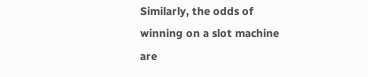Similarly, the odds of winning on a slot machine are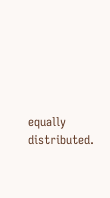equally distributed.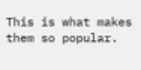This is what makes them so popular.